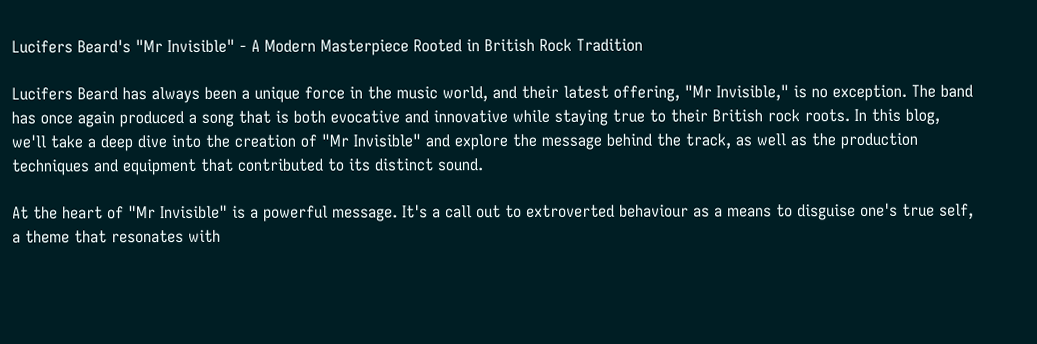Lucifers Beard's "Mr Invisible" - A Modern Masterpiece Rooted in British Rock Tradition

Lucifers Beard has always been a unique force in the music world, and their latest offering, "Mr Invisible," is no exception. The band has once again produced a song that is both evocative and innovative while staying true to their British rock roots. In this blog, we'll take a deep dive into the creation of "Mr Invisible" and explore the message behind the track, as well as the production techniques and equipment that contributed to its distinct sound.

At the heart of "Mr Invisible" is a powerful message. It's a call out to extroverted behaviour as a means to disguise one's true self, a theme that resonates with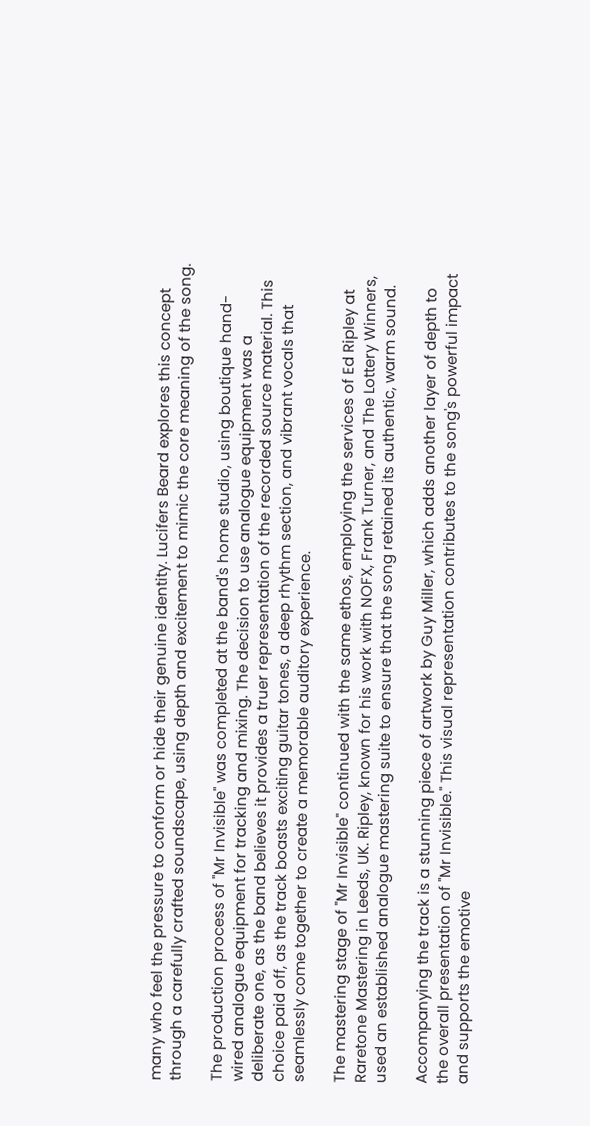many who feel the pressure to conform or hide their genuine identity. Lucifers Beard explores this concept through a carefully crafted soundscape, using depth and excitement to mimic the core meaning of the song.

The production process of "Mr Invisible" was completed at the band's home studio, using boutique hand-wired analogue equipment for tracking and mixing. The decision to use analogue equipment was a deliberate one, as the band believes it provides a truer representation of the recorded source material. This choice paid off, as the track boasts exciting guitar tones, a deep rhythm section, and vibrant vocals that seamlessly come together to create a memorable auditory experience.

The mastering stage of "Mr Invisible" continued with the same ethos, employing the services of Ed Ripley at Raretone Mastering in Leeds, UK. Ripley, known for his work with NOFX, Frank Turner, and The Lottery Winners, used an established analogue mastering suite to ensure that the song retained its authentic, warm sound.

Accompanying the track is a stunning piece of artwork by Guy Miller, which adds another layer of depth to the overall presentation of "Mr Invisible." This visual representation contributes to the song's powerful impact and supports the emotive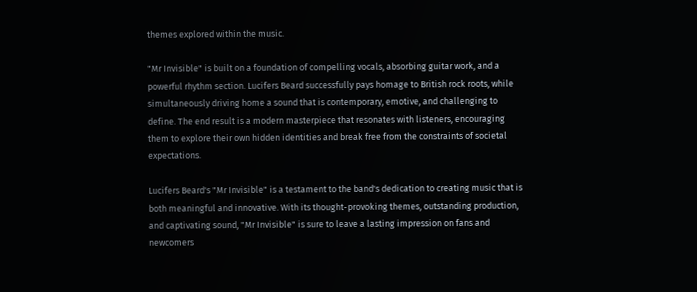themes explored within the music.

"Mr Invisible" is built on a foundation of compelling vocals, absorbing guitar work, and a powerful rhythm section. Lucifers Beard successfully pays homage to British rock roots, while simultaneously driving home a sound that is contemporary, emotive, and challenging to define. The end result is a modern masterpiece that resonates with listeners, encouraging them to explore their own hidden identities and break free from the constraints of societal expectations.

Lucifers Beard's "Mr Invisible" is a testament to the band's dedication to creating music that is both meaningful and innovative. With its thought-provoking themes, outstanding production, and captivating sound, "Mr Invisible" is sure to leave a lasting impression on fans and newcomers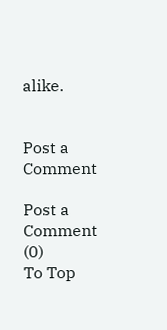alike.


Post a Comment

Post a Comment (0)
To Top